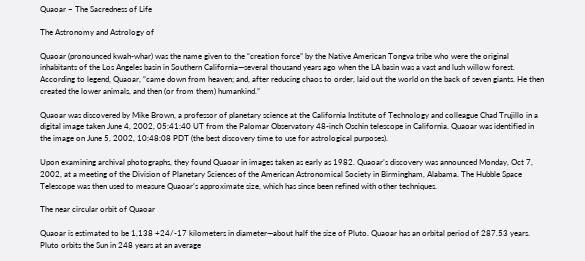Quaoar – The Sacredness of Life

The Astronomy and Astrology of

Quaoar (pronounced kwah-whar) was the name given to the “creation force” by the Native American Tongva tribe who were the original inhabitants of the Los Angeles basin in Southern California—several thousand years ago when the LA basin was a vast and lush willow forest. According to legend, Quaoar, “came down from heaven; and, after reducing chaos to order, laid out the world on the back of seven giants. He then created the lower animals, and then (or from them) humankind.”

Quaoar was discovered by Mike Brown, a professor of planetary science at the California Institute of Technology and colleague Chad Trujillo in a digital image taken June 4, 2002, 05:41:40 UT from the Palomar Observatory 48-inch Oschin telescope in California. Quaoar was identified in the image on June 5, 2002, 10:48:08 PDT (the best discovery time to use for astrological purposes).

Upon examining archival photographs, they found Quaoar in images taken as early as 1982. Quaoar’s discovery was announced Monday, Oct 7, 2002, at a meeting of the Division of Planetary Sciences of the American Astronomical Society in Birmingham, Alabama. The Hubble Space Telescope was then used to measure Quaoar’s approximate size, which has since been refined with other techniques.

The near circular orbit of Quaoar

Quaoar is estimated to be 1,138 +24/-17 kilometers in diameter—about half the size of Pluto. Quaoar has an orbital period of 287.53 years. Pluto orbits the Sun in 248 years at an average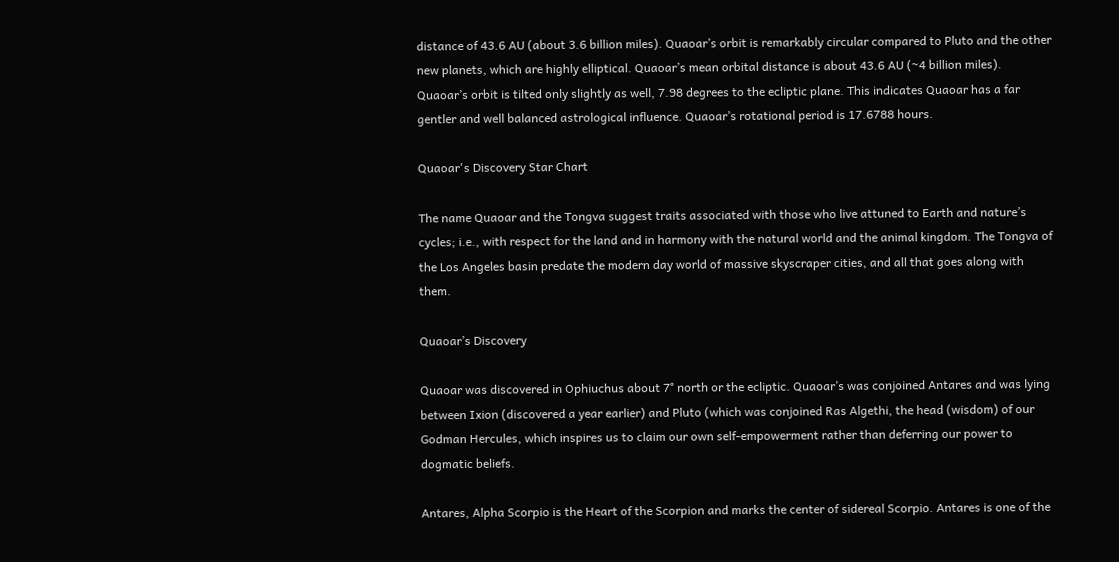distance of 43.6 AU (about 3.6 billion miles). Quaoar’s orbit is remarkably circular compared to Pluto and the other new planets, which are highly elliptical. Quaoar’s mean orbital distance is about 43.6 AU (~4 billion miles). Quaoar’s orbit is tilted only slightly as well, 7.98 degrees to the ecliptic plane. This indicates Quaoar has a far gentler and well balanced astrological influence. Quaoar’s rotational period is 17.6788 hours.

Quaoar's Discovery Star Chart

The name Quaoar and the Tongva suggest traits associated with those who live attuned to Earth and nature’s cycles; i.e., with respect for the land and in harmony with the natural world and the animal kingdom. The Tongva of the Los Angeles basin predate the modern day world of massive skyscraper cities, and all that goes along with them.

Quaoar’s Discovery

Quaoar was discovered in Ophiuchus about 7° north or the ecliptic. Quaoar’s was conjoined Antares and was lying between Ixion (discovered a year earlier) and Pluto (which was conjoined Ras Algethi, the head (wisdom) of our Godman Hercules, which inspires us to claim our own self-empowerment rather than deferring our power to dogmatic beliefs.

Antares, Alpha Scorpio is the Heart of the Scorpion and marks the center of sidereal Scorpio. Antares is one of the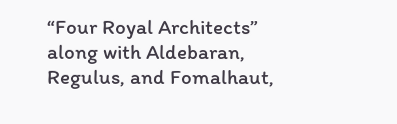“Four Royal Architects” along with Aldebaran, Regulus, and Fomalhaut,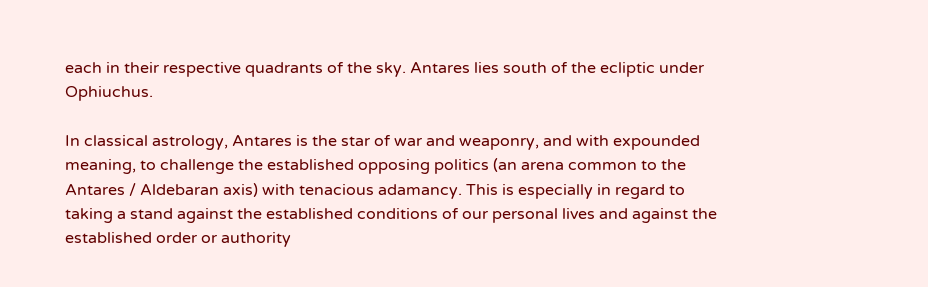each in their respective quadrants of the sky. Antares lies south of the ecliptic under Ophiuchus.

In classical astrology, Antares is the star of war and weaponry, and with expounded meaning, to challenge the established opposing politics (an arena common to the Antares / Aldebaran axis) with tenacious adamancy. This is especially in regard to taking a stand against the established conditions of our personal lives and against the established order or authority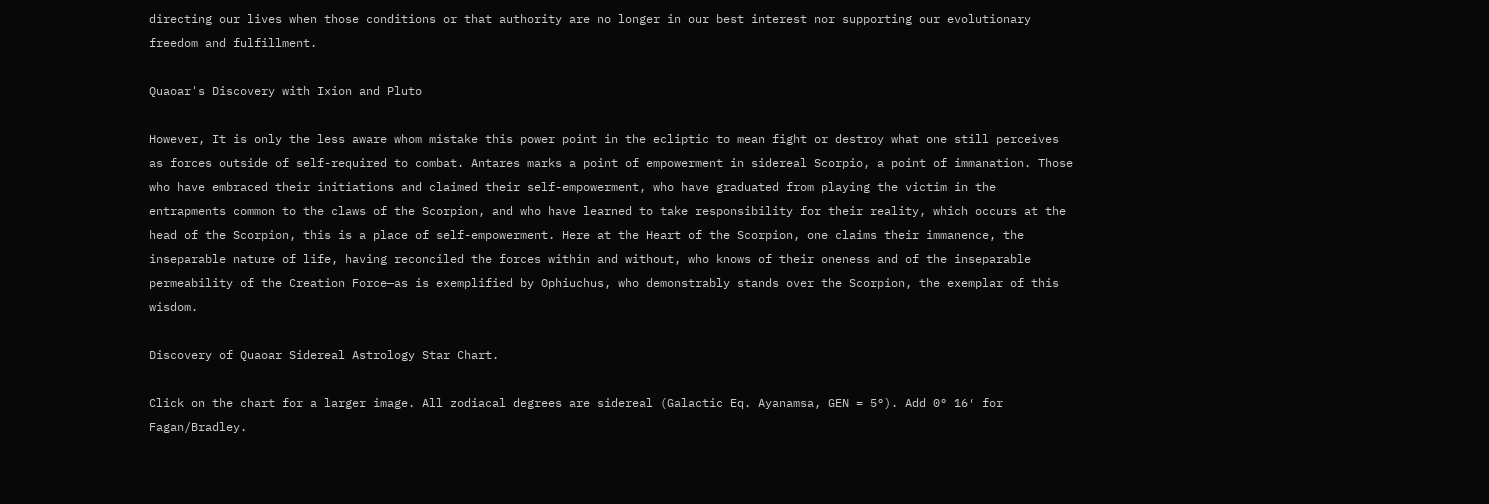directing our lives when those conditions or that authority are no longer in our best interest nor supporting our evolutionary freedom and fulfillment.

Quaoar's Discovery with Ixion and Pluto

However, It is only the less aware whom mistake this power point in the ecliptic to mean fight or destroy what one still perceives as forces outside of self-required to combat. Antares marks a point of empowerment in sidereal Scorpio, a point of immanation. Those who have embraced their initiations and claimed their self-empowerment, who have graduated from playing the victim in the entrapments common to the claws of the Scorpion, and who have learned to take responsibility for their reality, which occurs at the head of the Scorpion, this is a place of self-empowerment. Here at the Heart of the Scorpion, one claims their immanence, the inseparable nature of life, having reconciled the forces within and without, who knows of their oneness and of the inseparable permeability of the Creation Force—as is exemplified by Ophiuchus, who demonstrably stands over the Scorpion, the exemplar of this wisdom.

Discovery of Quaoar Sidereal Astrology Star Chart.

Click on the chart for a larger image. All zodiacal degrees are sidereal (Galactic Eq. Ayanamsa, GEN = 5°). Add 0° 16′ for Fagan/Bradley.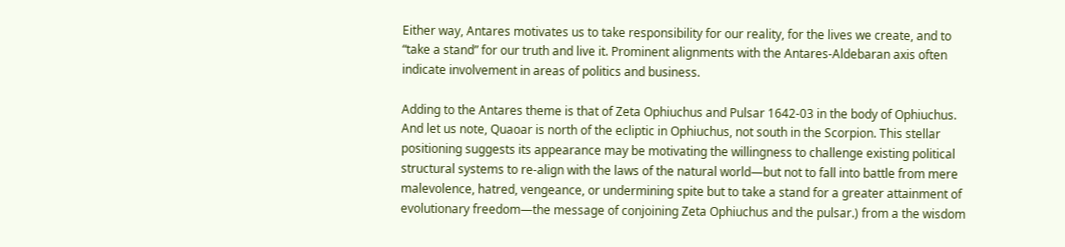Either way, Antares motivates us to take responsibility for our reality, for the lives we create, and to “take a stand” for our truth and live it. Prominent alignments with the Antares-Aldebaran axis often indicate involvement in areas of politics and business.

Adding to the Antares theme is that of Zeta Ophiuchus and Pulsar 1642-03 in the body of Ophiuchus. And let us note, Quaoar is north of the ecliptic in Ophiuchus, not south in the Scorpion. This stellar positioning suggests its appearance may be motivating the willingness to challenge existing political structural systems to re-align with the laws of the natural world—but not to fall into battle from mere malevolence, hatred, vengeance, or undermining spite but to take a stand for a greater attainment of evolutionary freedom—the message of conjoining Zeta Ophiuchus and the pulsar.) from a the wisdom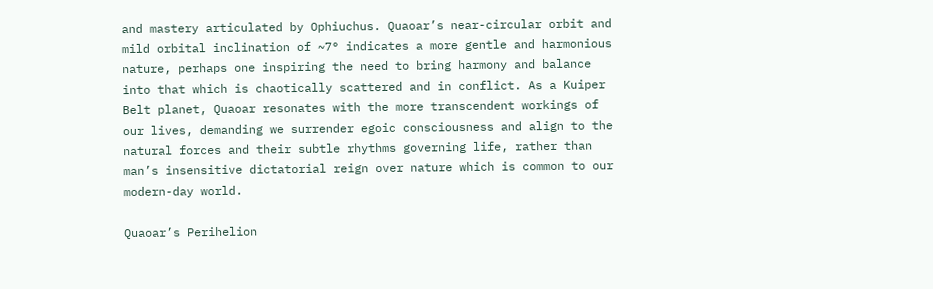and mastery articulated by Ophiuchus. Quaoar’s near-circular orbit and mild orbital inclination of ~7° indicates a more gentle and harmonious nature, perhaps one inspiring the need to bring harmony and balance into that which is chaotically scattered and in conflict. As a Kuiper Belt planet, Quaoar resonates with the more transcendent workings of our lives, demanding we surrender egoic consciousness and align to the natural forces and their subtle rhythms governing life, rather than man’s insensitive dictatorial reign over nature which is common to our modern-day world.

Quaoar’s Perihelion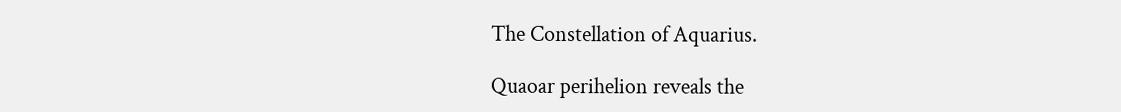The Constellation of Aquarius.

Quaoar perihelion reveals the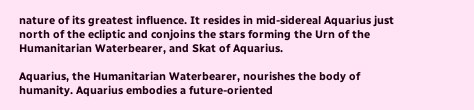nature of its greatest influence. It resides in mid-sidereal Aquarius just north of the ecliptic and conjoins the stars forming the Urn of the Humanitarian Waterbearer, and Skat of Aquarius.

Aquarius, the Humanitarian Waterbearer, nourishes the body of humanity. Aquarius embodies a future-oriented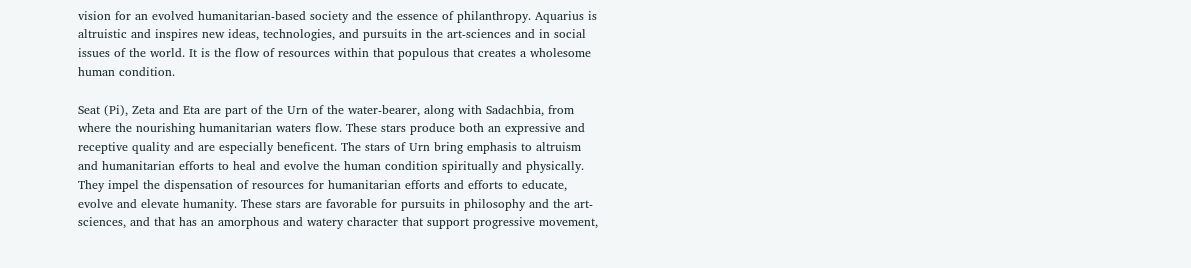vision for an evolved humanitarian-based society and the essence of philanthropy. Aquarius is altruistic and inspires new ideas, technologies, and pursuits in the art-sciences and in social issues of the world. It is the flow of resources within that populous that creates a wholesome human condition.

Seat (Pi), Zeta and Eta are part of the Urn of the water-bearer, along with Sadachbia, from where the nourishing humanitarian waters flow. These stars produce both an expressive and receptive quality and are especially beneficent. The stars of Urn bring emphasis to altruism and humanitarian efforts to heal and evolve the human condition spiritually and physically. They impel the dispensation of resources for humanitarian efforts and efforts to educate, evolve and elevate humanity. These stars are favorable for pursuits in philosophy and the art-sciences, and that has an amorphous and watery character that support progressive movement,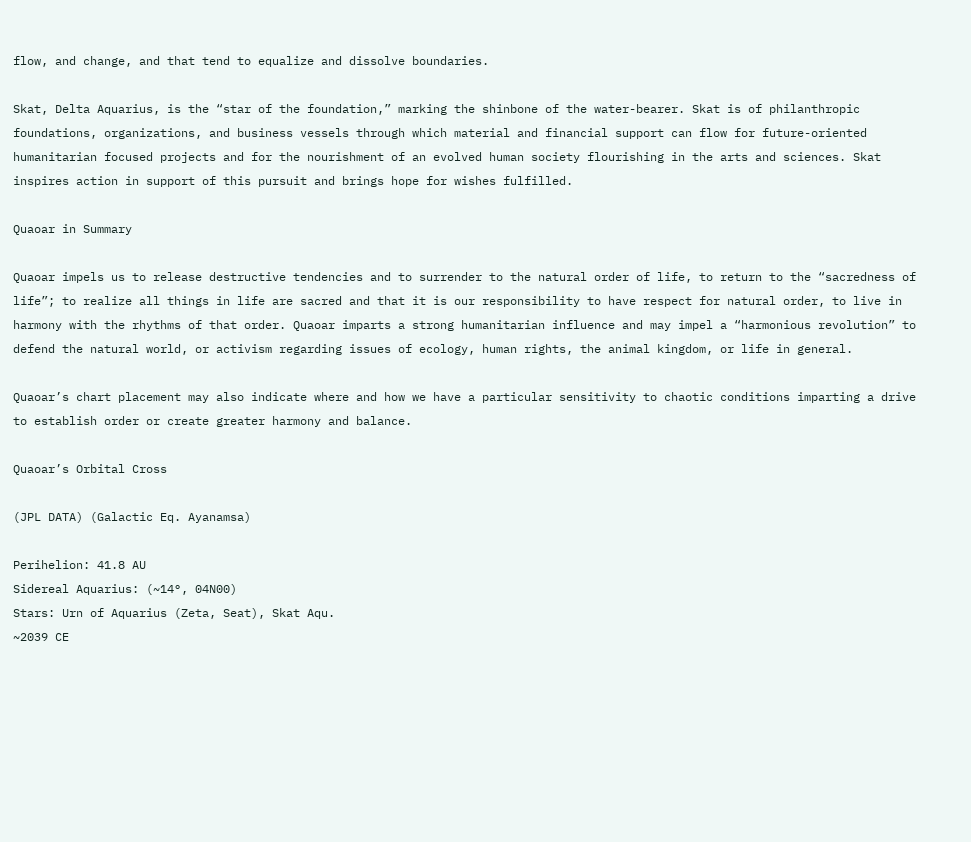flow, and change, and that tend to equalize and dissolve boundaries.

Skat, Delta Aquarius, is the “star of the foundation,” marking the shinbone of the water-bearer. Skat is of philanthropic foundations, organizations, and business vessels through which material and financial support can flow for future-oriented humanitarian focused projects and for the nourishment of an evolved human society flourishing in the arts and sciences. Skat inspires action in support of this pursuit and brings hope for wishes fulfilled.

Quaoar in Summary

Quaoar impels us to release destructive tendencies and to surrender to the natural order of life, to return to the “sacredness of life”; to realize all things in life are sacred and that it is our responsibility to have respect for natural order, to live in harmony with the rhythms of that order. Quaoar imparts a strong humanitarian influence and may impel a “harmonious revolution” to defend the natural world, or activism regarding issues of ecology, human rights, the animal kingdom, or life in general.

Quaoar’s chart placement may also indicate where and how we have a particular sensitivity to chaotic conditions imparting a drive to establish order or create greater harmony and balance.

Quaoar’s Orbital Cross

(JPL DATA) (Galactic Eq. Ayanamsa)

Perihelion: 41.8 AU
Sidereal Aquarius: (~14°, 04N00)
Stars: Urn of Aquarius (Zeta, Seat), Skat Aqu.
~2039 CE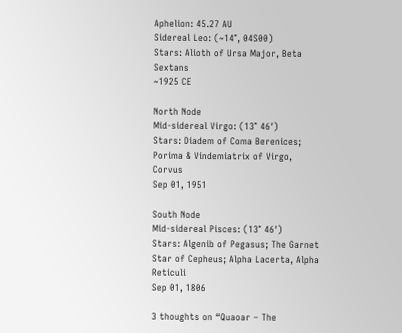Aphelion: 45.27 AU
Sidereal Leo: (~14°, 04S00)
Stars: Alioth of Ursa Major, Beta Sextans
~1925 CE

North Node
Mid-sidereal Virgo: (13° 46′)
Stars: Diadem of Coma Berenices; Porima & Vindemiatrix of Virgo, Corvus
Sep 01, 1951

South Node
Mid-sidereal Pisces: (13° 46′)
Stars: Algenib of Pegasus; The Garnet Star of Cepheus; Alpha Lacerta, Alpha Reticuli
Sep 01, 1806

3 thoughts on “Quaoar – The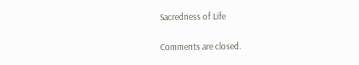Sacredness of Life

Comments are closed.